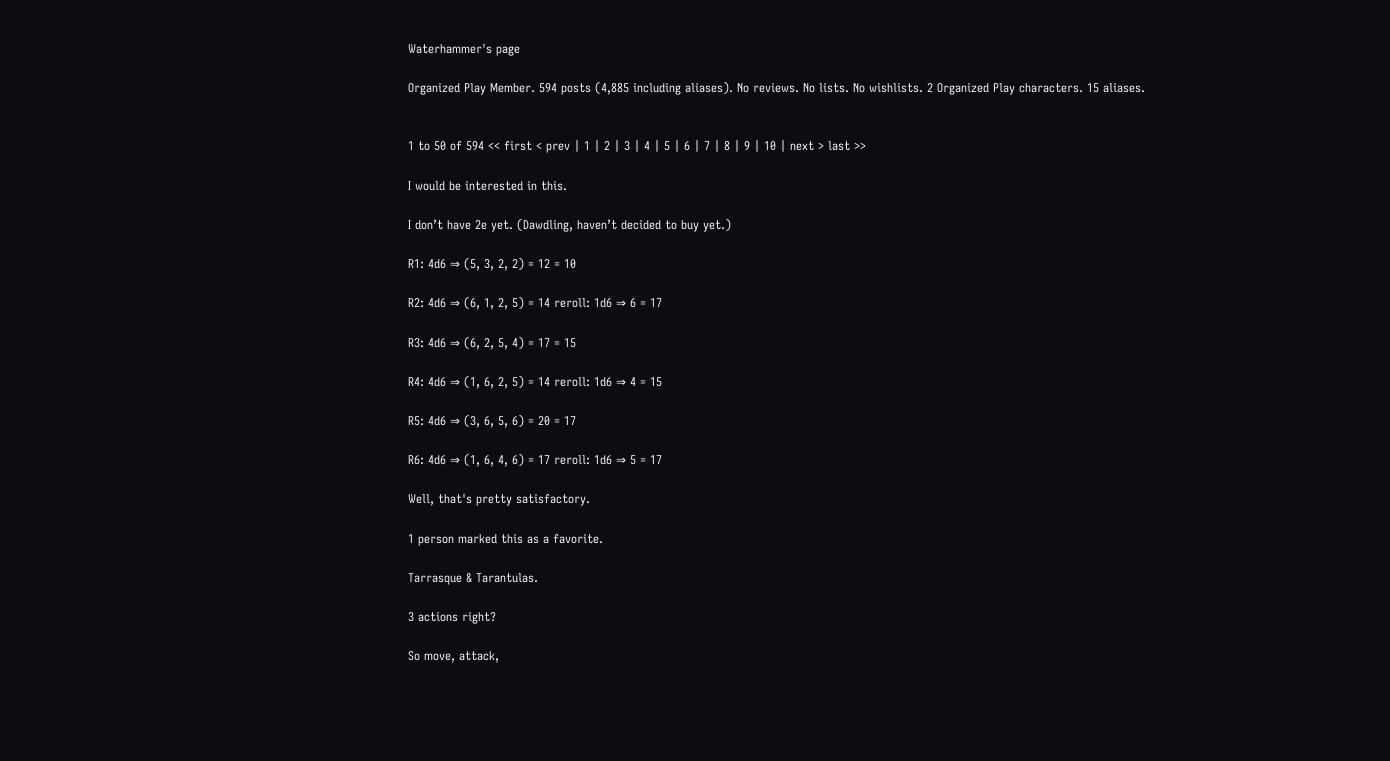Waterhammer's page

Organized Play Member. 594 posts (4,885 including aliases). No reviews. No lists. No wishlists. 2 Organized Play characters. 15 aliases.


1 to 50 of 594 << first < prev | 1 | 2 | 3 | 4 | 5 | 6 | 7 | 8 | 9 | 10 | next > last >>

I would be interested in this.

I don’t have 2e yet. (Dawdling, haven’t decided to buy yet.)

R1: 4d6 ⇒ (5, 3, 2, 2) = 12 = 10

R2: 4d6 ⇒ (6, 1, 2, 5) = 14 reroll: 1d6 ⇒ 6 = 17

R3: 4d6 ⇒ (6, 2, 5, 4) = 17 = 15

R4: 4d6 ⇒ (1, 6, 2, 5) = 14 reroll: 1d6 ⇒ 4 = 15

R5: 4d6 ⇒ (3, 6, 5, 6) = 20 = 17

R6: 4d6 ⇒ (1, 6, 4, 6) = 17 reroll: 1d6 ⇒ 5 = 17

Well, that's pretty satisfactory.

1 person marked this as a favorite.

Tarrasque & Tarantulas.

3 actions right?

So move, attack,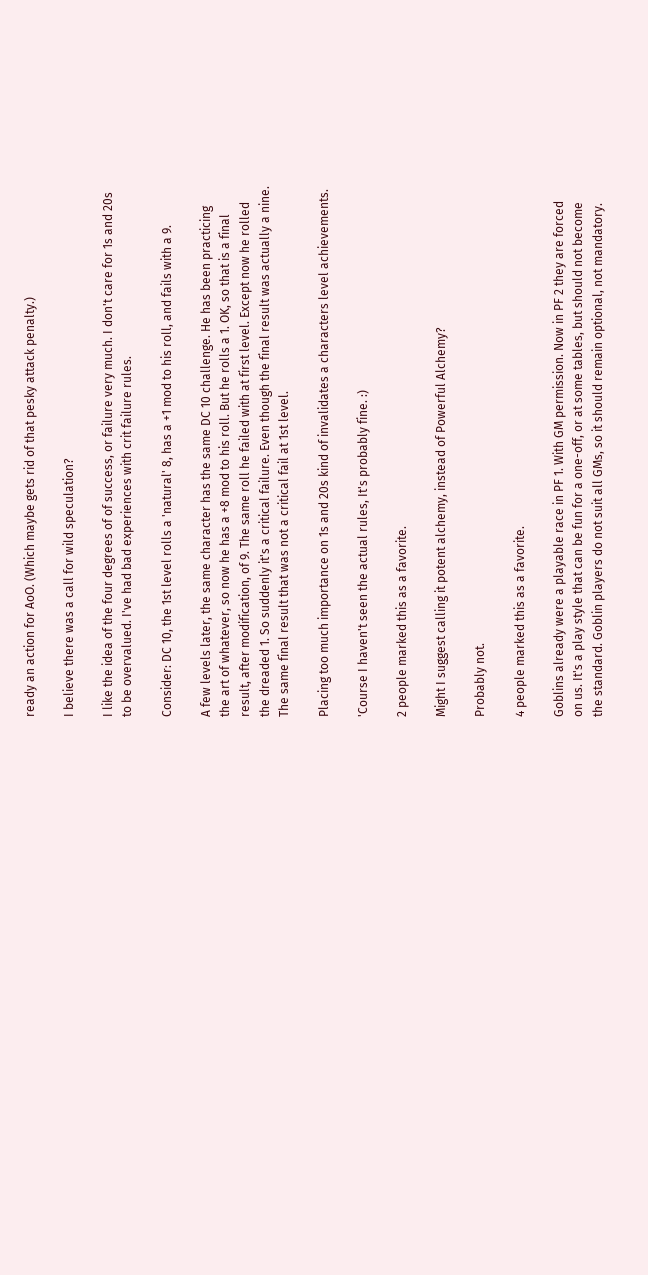ready an action for AoO. (Which maybe gets rid of that pesky attack penalty.)

I believe there was a call for wild speculation?

I like the idea of the four degrees of of success, or failure very much. I don't care for 1s and 20s to be overvalued. I've had bad experiences with crit failure rules.

Consider: DC 10, the 1st level rolls a 'natural' 8, has a +1 mod to his roll, and fails with a 9.

A few levels later, the same character has the same DC 10 challenge. He has been practicing the art of whatever, so now he has a +8 mod to his roll. But he rolls a 1. OK, so that is a final result, after modification, of 9. The same roll he failed with at first level. Except now he rolled the dreaded 1. So suddenly it's a critical failure. Even though the final result was actually a nine. The same final result that was not a critical fail at 1st level.

Placing too much importance on 1s and 20s kind of invalidates a characters level achievements.

'Course I haven't seen the actual rules, It's probably fine. :)

2 people marked this as a favorite.

Might I suggest calling it potent alchemy, instead of Powerful Alchemy?

Probably not.

4 people marked this as a favorite.

Goblins already were a playable race in PF 1. With GM permission. Now in PF 2 they are forced on us. It's a play style that can be fun for a one-off, or at some tables, but should not become the standard. Goblin players do not suit all GMs, so it should remain optional, not mandatory.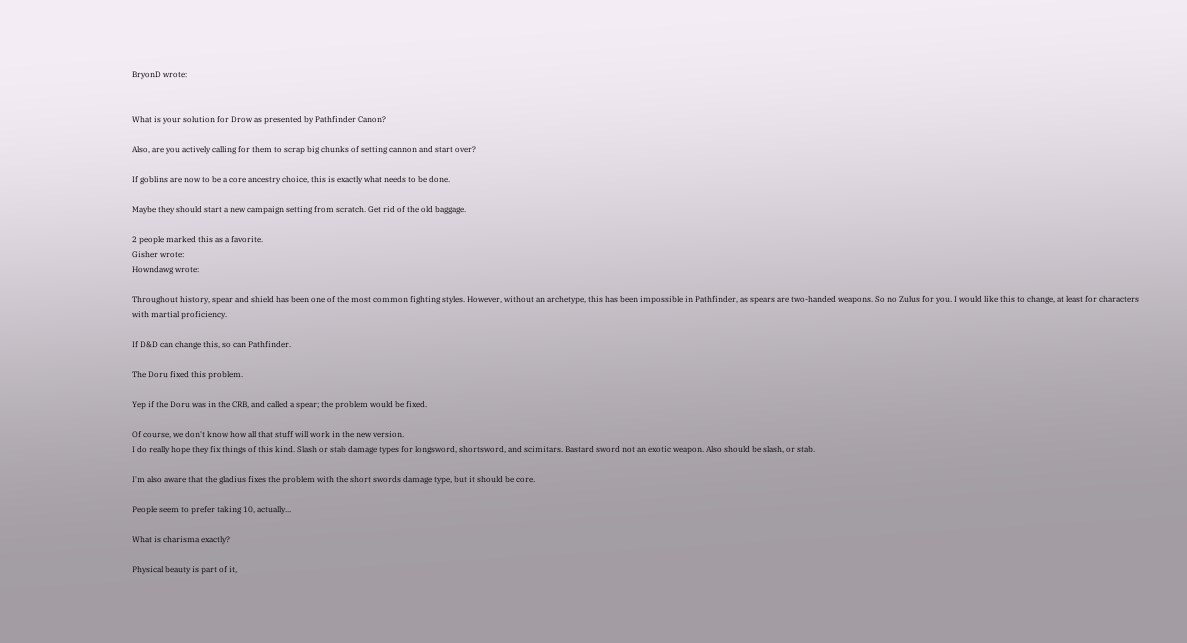BryonD wrote:


What is your solution for Drow as presented by Pathfinder Canon?

Also, are you actively calling for them to scrap big chunks of setting cannon and start over?

If goblins are now to be a core ancestry choice, this is exactly what needs to be done.

Maybe they should start a new campaign setting from scratch. Get rid of the old baggage.

2 people marked this as a favorite.
Gisher wrote:
Howndawg wrote:

Throughout history, spear and shield has been one of the most common fighting styles. However, without an archetype, this has been impossible in Pathfinder, as spears are two-handed weapons. So no Zulus for you. I would like this to change, at least for characters with martial proficiency.

If D&D can change this, so can Pathfinder.

The Doru fixed this problem.

Yep if the Doru was in the CRB, and called a spear; the problem would be fixed.

Of course, we don't know how all that stuff will work in the new version.
I do really hope they fix things of this kind. Slash or stab damage types for longsword, shortsword, and scimitars. Bastard sword not an exotic weapon. Also should be slash, or stab.

I'm also aware that the gladius fixes the problem with the short swords damage type, but it should be core.

People seem to prefer taking 10, actually...

What is charisma exactly?

Physical beauty is part of it,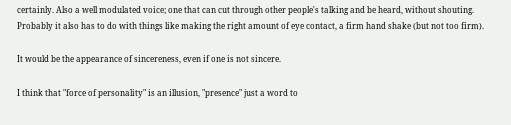certainly. Also a well modulated voice; one that can cut through other people's talking and be heard, without shouting.
Probably it also has to do with things like making the right amount of eye contact, a firm hand shake (but not too firm).

It would be the appearance of sincereness, even if one is not sincere.

I think that "force of personality" is an illusion, "presence" just a word to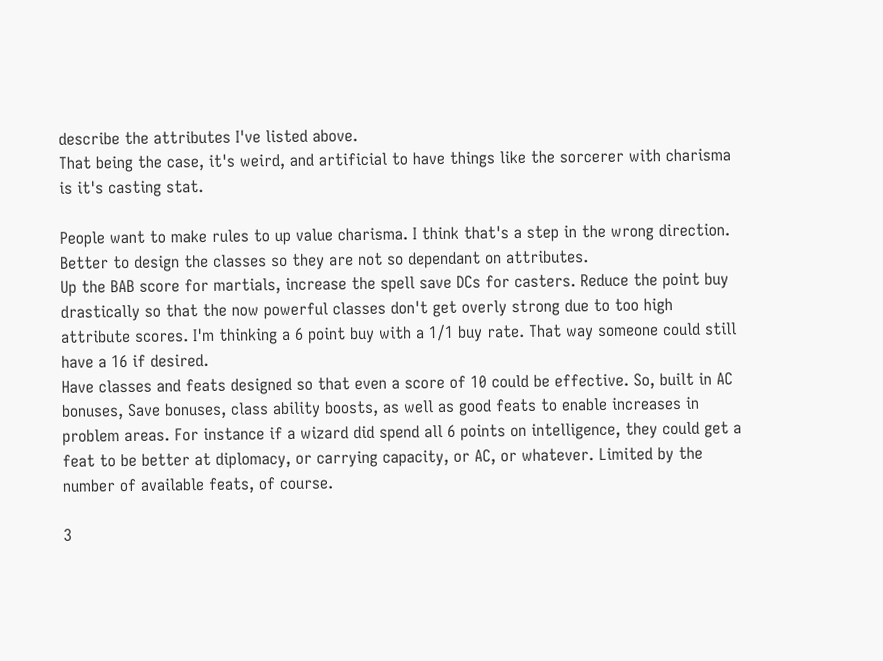describe the attributes I've listed above.
That being the case, it's weird, and artificial to have things like the sorcerer with charisma is it's casting stat.

People want to make rules to up value charisma. I think that's a step in the wrong direction. Better to design the classes so they are not so dependant on attributes.
Up the BAB score for martials, increase the spell save DCs for casters. Reduce the point buy drastically so that the now powerful classes don't get overly strong due to too high attribute scores. I'm thinking a 6 point buy with a 1/1 buy rate. That way someone could still have a 16 if desired.
Have classes and feats designed so that even a score of 10 could be effective. So, built in AC bonuses, Save bonuses, class ability boosts, as well as good feats to enable increases in problem areas. For instance if a wizard did spend all 6 points on intelligence, they could get a feat to be better at diplomacy, or carrying capacity, or AC, or whatever. Limited by the number of available feats, of course.

3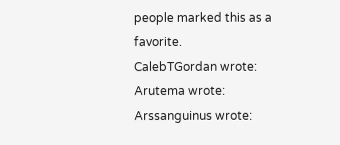people marked this as a favorite.
CalebTGordan wrote:
Arutema wrote:
Arssanguinus wrote: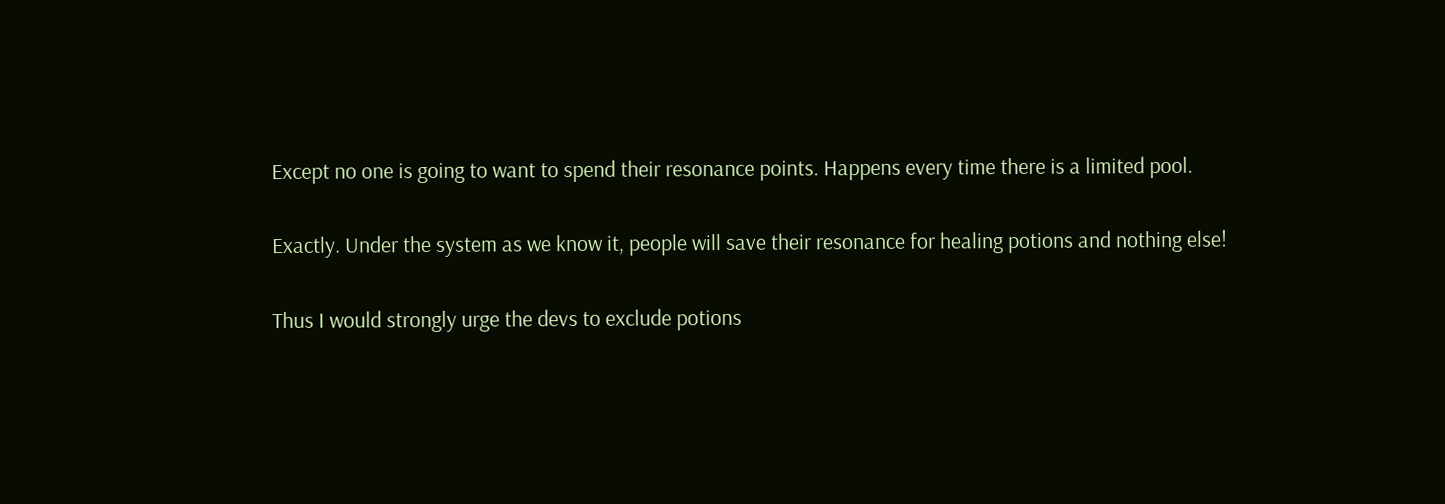Except no one is going to want to spend their resonance points. Happens every time there is a limited pool.

Exactly. Under the system as we know it, people will save their resonance for healing potions and nothing else!

Thus I would strongly urge the devs to exclude potions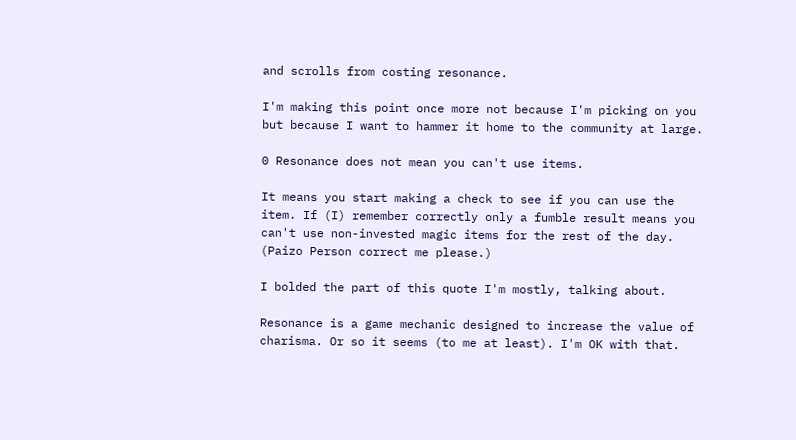and scrolls from costing resonance.

I'm making this point once more not because I'm picking on you but because I want to hammer it home to the community at large.

0 Resonance does not mean you can't use items.

It means you start making a check to see if you can use the item. If (I) remember correctly only a fumble result means you can't use non-invested magic items for the rest of the day. (Paizo Person correct me please.)

I bolded the part of this quote I'm mostly, talking about.

Resonance is a game mechanic designed to increase the value of charisma. Or so it seems (to me at least). I'm OK with that.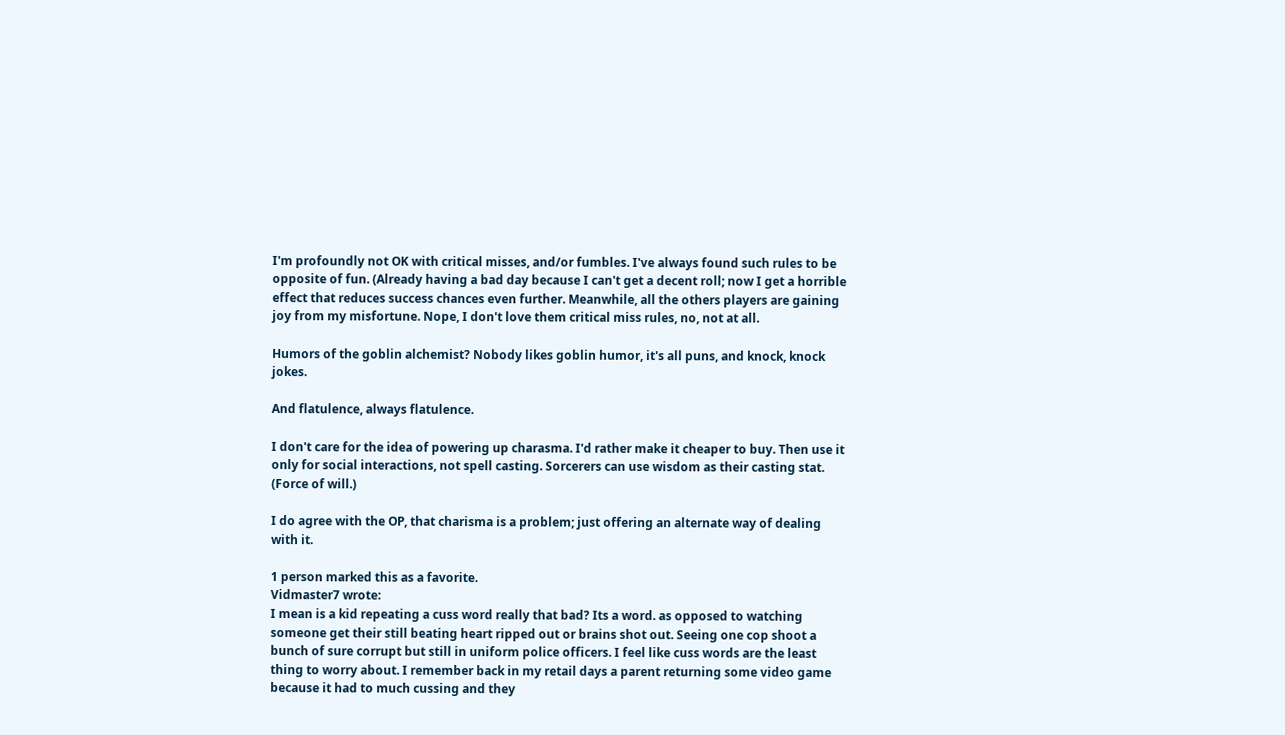I'm profoundly not OK with critical misses, and/or fumbles. I've always found such rules to be opposite of fun. (Already having a bad day because I can't get a decent roll; now I get a horrible effect that reduces success chances even further. Meanwhile, all the others players are gaining joy from my misfortune. Nope, I don't love them critical miss rules, no, not at all.

Humors of the goblin alchemist? Nobody likes goblin humor, it's all puns, and knock, knock jokes.

And flatulence, always flatulence.

I don't care for the idea of powering up charasma. I'd rather make it cheaper to buy. Then use it only for social interactions, not spell casting. Sorcerers can use wisdom as their casting stat. (Force of will.)

I do agree with the OP, that charisma is a problem; just offering an alternate way of dealing with it.

1 person marked this as a favorite.
Vidmaster7 wrote:
I mean is a kid repeating a cuss word really that bad? Its a word. as opposed to watching someone get their still beating heart ripped out or brains shot out. Seeing one cop shoot a bunch of sure corrupt but still in uniform police officers. I feel like cuss words are the least thing to worry about. I remember back in my retail days a parent returning some video game because it had to much cussing and they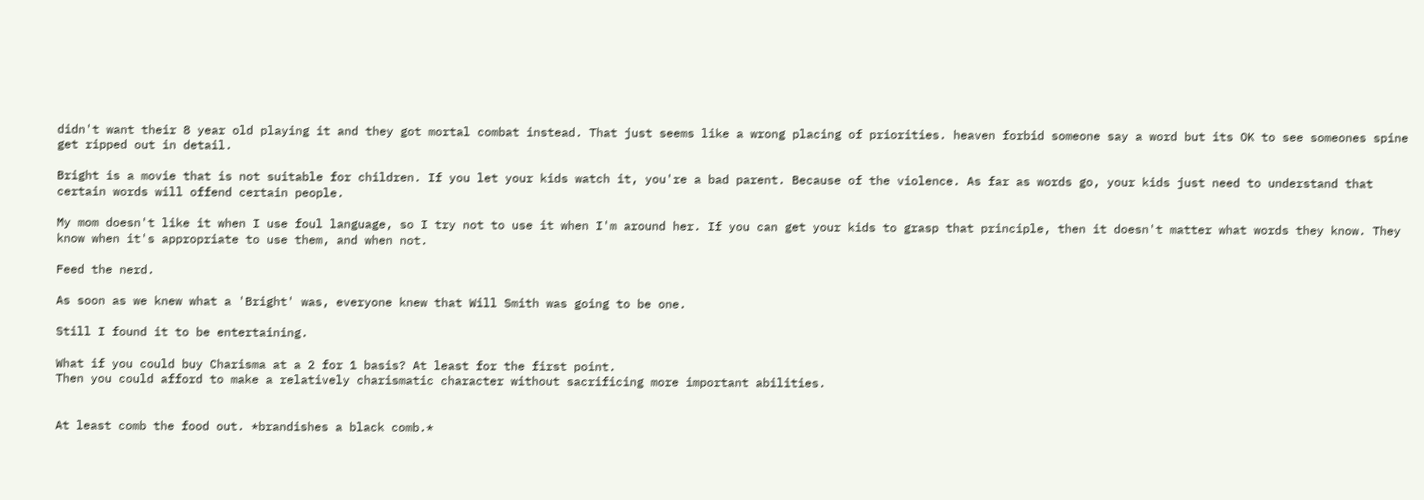didn't want their 8 year old playing it and they got mortal combat instead. That just seems like a wrong placing of priorities. heaven forbid someone say a word but its OK to see someones spine get ripped out in detail.

Bright is a movie that is not suitable for children. If you let your kids watch it, you're a bad parent. Because of the violence. As far as words go, your kids just need to understand that certain words will offend certain people.

My mom doesn't like it when I use foul language, so I try not to use it when I'm around her. If you can get your kids to grasp that principle, then it doesn't matter what words they know. They know when it's appropriate to use them, and when not.

Feed the nerd.

As soon as we knew what a 'Bright' was, everyone knew that Will Smith was going to be one.

Still I found it to be entertaining.

What if you could buy Charisma at a 2 for 1 basis? At least for the first point.
Then you could afford to make a relatively charismatic character without sacrificing more important abilities.


At least comb the food out. *brandishes a black comb.*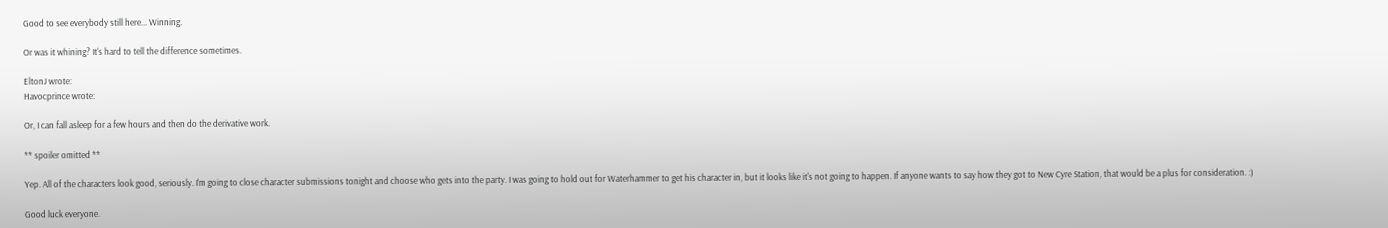Good to see everybody still here... Winning.

Or was it whining? It's hard to tell the difference sometimes.

EltonJ wrote:
Havocprince wrote:

Or, I can fall asleep for a few hours and then do the derivative work.

** spoiler omitted **

Yep. All of the characters look good, seriously. I'm going to close character submissions tonight and choose who gets into the party. I was going to hold out for Waterhammer to get his character in, but it looks like it's not going to happen. If anyone wants to say how they got to New Cyre Station, that would be a plus for consideration. :)

Good luck everyone.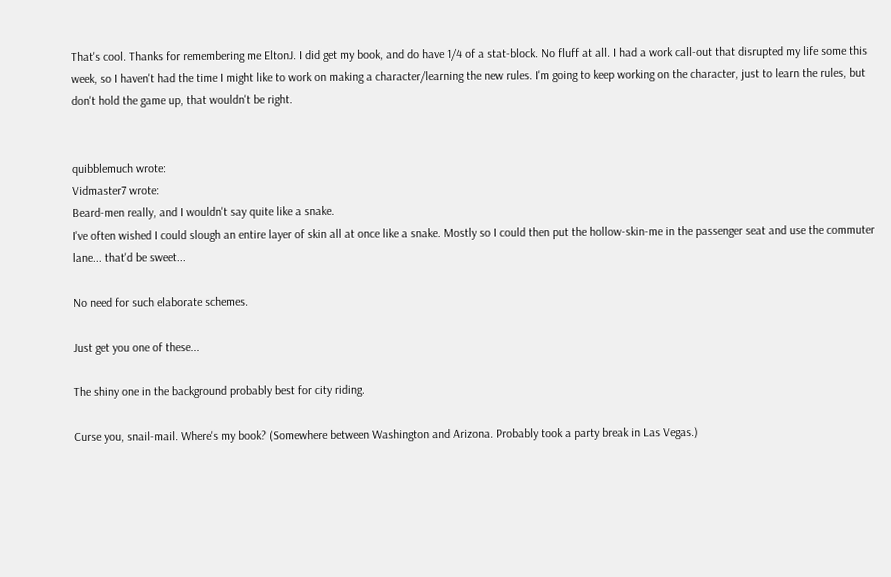That's cool. Thanks for remembering me EltonJ. I did get my book, and do have 1/4 of a stat-block. No fluff at all. I had a work call-out that disrupted my life some this week, so I haven't had the time I might like to work on making a character/learning the new rules. I'm going to keep working on the character, just to learn the rules, but don't hold the game up, that wouldn't be right.


quibblemuch wrote:
Vidmaster7 wrote:
Beard-men really, and I wouldn't say quite like a snake.
I've often wished I could slough an entire layer of skin all at once like a snake. Mostly so I could then put the hollow-skin-me in the passenger seat and use the commuter lane... that'd be sweet...

No need for such elaborate schemes.

Just get you one of these...

The shiny one in the background probably best for city riding.

Curse you, snail-mail. Where's my book? (Somewhere between Washington and Arizona. Probably took a party break in Las Vegas.)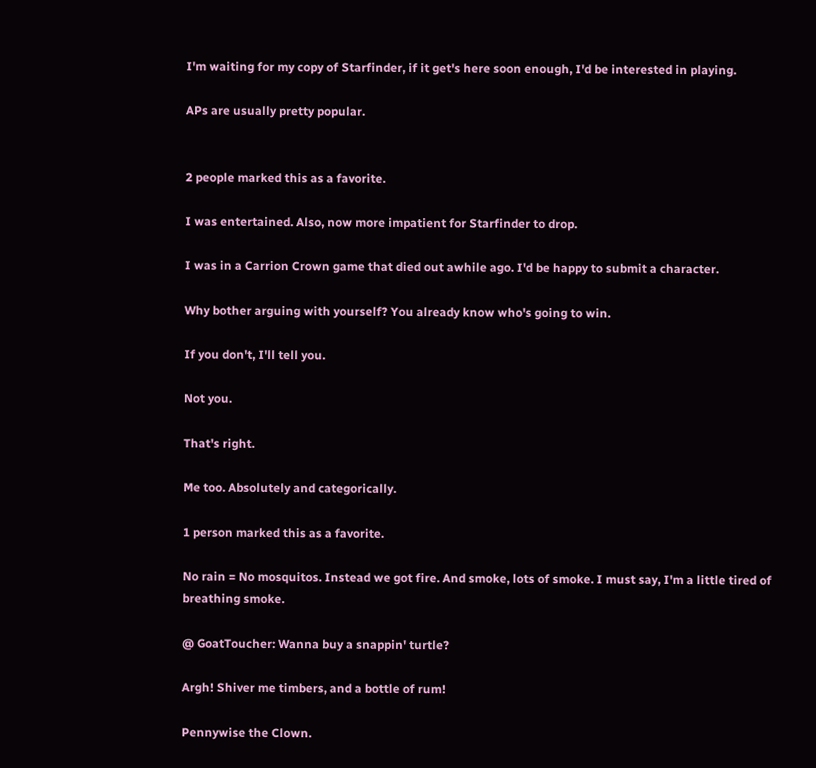I'm waiting for my copy of Starfinder, if it get's here soon enough, I'd be interested in playing.

APs are usually pretty popular.


2 people marked this as a favorite.

I was entertained. Also, now more impatient for Starfinder to drop.

I was in a Carrion Crown game that died out awhile ago. I'd be happy to submit a character.

Why bother arguing with yourself? You already know who's going to win.

If you don't, I'll tell you.

Not you.

That's right.

Me too. Absolutely and categorically.

1 person marked this as a favorite.

No rain = No mosquitos. Instead we got fire. And smoke, lots of smoke. I must say, I'm a little tired of breathing smoke.

@ GoatToucher: Wanna buy a snappin' turtle?

Argh! Shiver me timbers, and a bottle of rum!

Pennywise the Clown.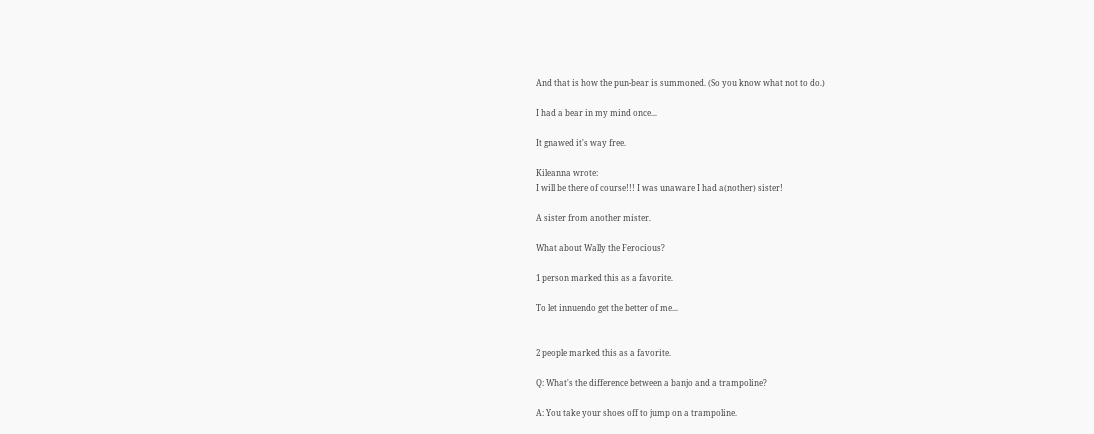And that is how the pun-bear is summoned. (So you know what not to do.)

I had a bear in my mind once...

It gnawed it's way free.

Kileanna wrote:
I will be there of course!!! I was unaware I had a(nother) sister!

A sister from another mister.

What about Wally the Ferocious?

1 person marked this as a favorite.

To let innuendo get the better of me...


2 people marked this as a favorite.

Q: What's the difference between a banjo and a trampoline?

A: You take your shoes off to jump on a trampoline.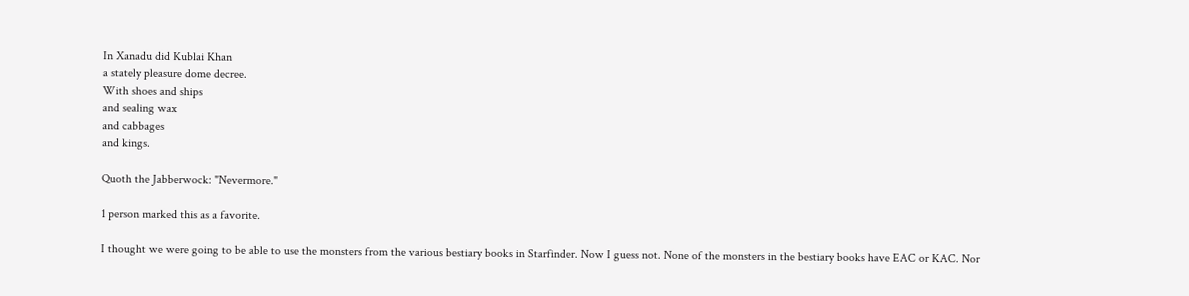In Xanadu did Kublai Khan
a stately pleasure dome decree.
With shoes and ships
and sealing wax
and cabbages
and kings.

Quoth the Jabberwock: "Nevermore."

1 person marked this as a favorite.

I thought we were going to be able to use the monsters from the various bestiary books in Starfinder. Now I guess not. None of the monsters in the bestiary books have EAC or KAC. Nor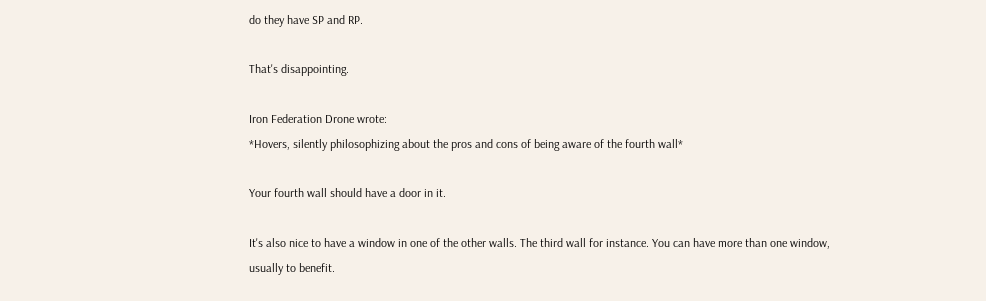do they have SP and RP.

That's disappointing.

Iron Federation Drone wrote:
*Hovers, silently philosophizing about the pros and cons of being aware of the fourth wall*

Your fourth wall should have a door in it.

It's also nice to have a window in one of the other walls. The third wall for instance. You can have more than one window, usually to benefit.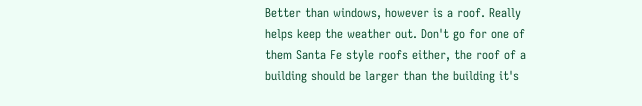Better than windows, however is a roof. Really helps keep the weather out. Don't go for one of them Santa Fe style roofs either, the roof of a building should be larger than the building it's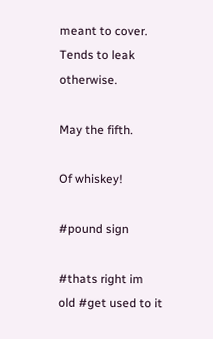meant to cover. Tends to leak otherwise.

May the fifth.

Of whiskey!

#pound sign

#thats right im old #get used to it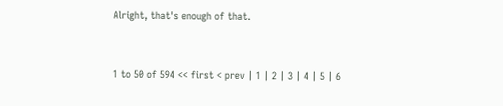Alright, that's enough of that.


1 to 50 of 594 << first < prev | 1 | 2 | 3 | 4 | 5 | 6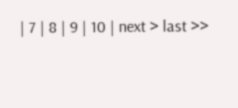| 7 | 8 | 9 | 10 | next > last >>